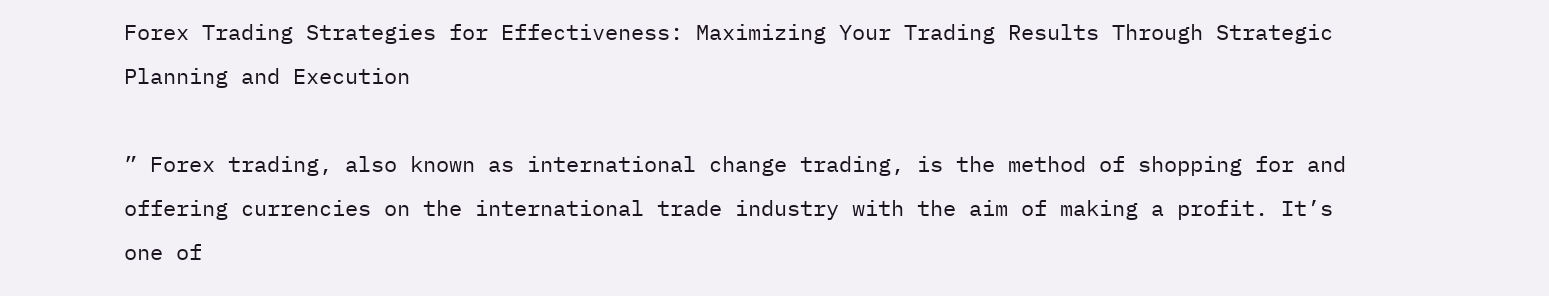Forex Trading Strategies for Effectiveness: Maximizing Your Trading Results Through Strategic Planning and Execution

” Forex trading, also known as international change trading, is the method of shopping for and offering currencies on the international trade industry with the aim of making a profit. It’s one of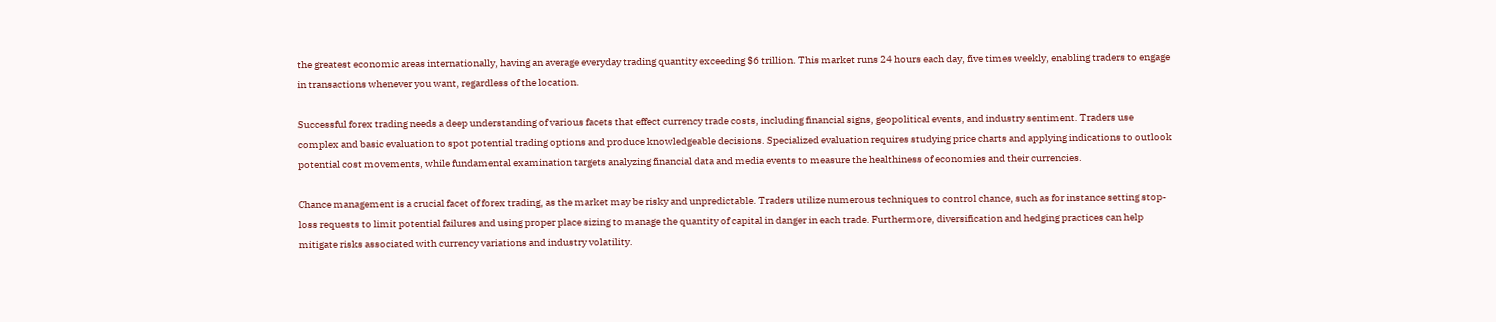the greatest economic areas internationally, having an average everyday trading quantity exceeding $6 trillion. This market runs 24 hours each day, five times weekly, enabling traders to engage in transactions whenever you want, regardless of the location.

Successful forex trading needs a deep understanding of various facets that effect currency trade costs, including financial signs, geopolitical events, and industry sentiment. Traders use complex and basic evaluation to spot potential trading options and produce knowledgeable decisions. Specialized evaluation requires studying price charts and applying indications to outlook potential cost movements, while fundamental examination targets analyzing financial data and media events to measure the healthiness of economies and their currencies.

Chance management is a crucial facet of forex trading, as the market may be risky and unpredictable. Traders utilize numerous techniques to control chance, such as for instance setting stop-loss requests to limit potential failures and using proper place sizing to manage the quantity of capital in danger in each trade. Furthermore, diversification and hedging practices can help mitigate risks associated with currency variations and industry volatility.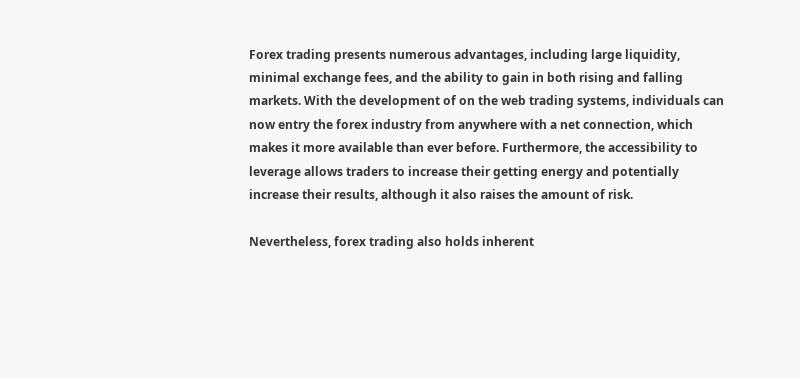Forex trading presents numerous advantages, including large liquidity, minimal exchange fees, and the ability to gain in both rising and falling markets. With the development of on the web trading systems, individuals can now entry the forex industry from anywhere with a net connection, which makes it more available than ever before. Furthermore, the accessibility to leverage allows traders to increase their getting energy and potentially increase their results, although it also raises the amount of risk.

Nevertheless, forex trading also holds inherent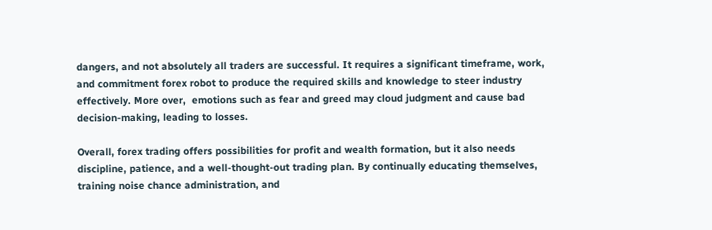dangers, and not absolutely all traders are successful. It requires a significant timeframe, work, and commitment forex robot to produce the required skills and knowledge to steer industry effectively. More over,  emotions such as fear and greed may cloud judgment and cause bad decision-making, leading to losses.

Overall, forex trading offers possibilities for profit and wealth formation, but it also needs discipline, patience, and a well-thought-out trading plan. By continually educating themselves, training noise chance administration, and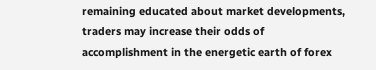remaining educated about market developments, traders may increase their odds of accomplishment in the energetic earth of forex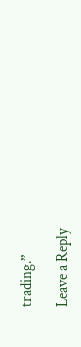trading.”

Leave a Reply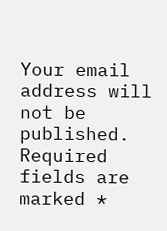Your email address will not be published. Required fields are marked *